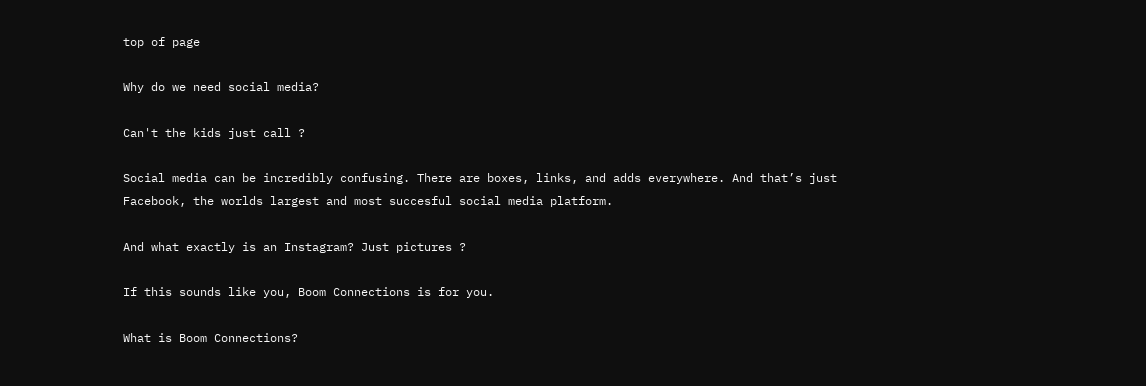top of page

Why do we need social media?

Can't the kids just call ?

Social media can be incredibly confusing. There are boxes, links, and adds everywhere. And that’s just Facebook, the worlds largest and most succesful social media platform.

And what exactly is an Instagram? Just pictures ?

If this sounds like you, Boom Connections is for you.

What is Boom Connections?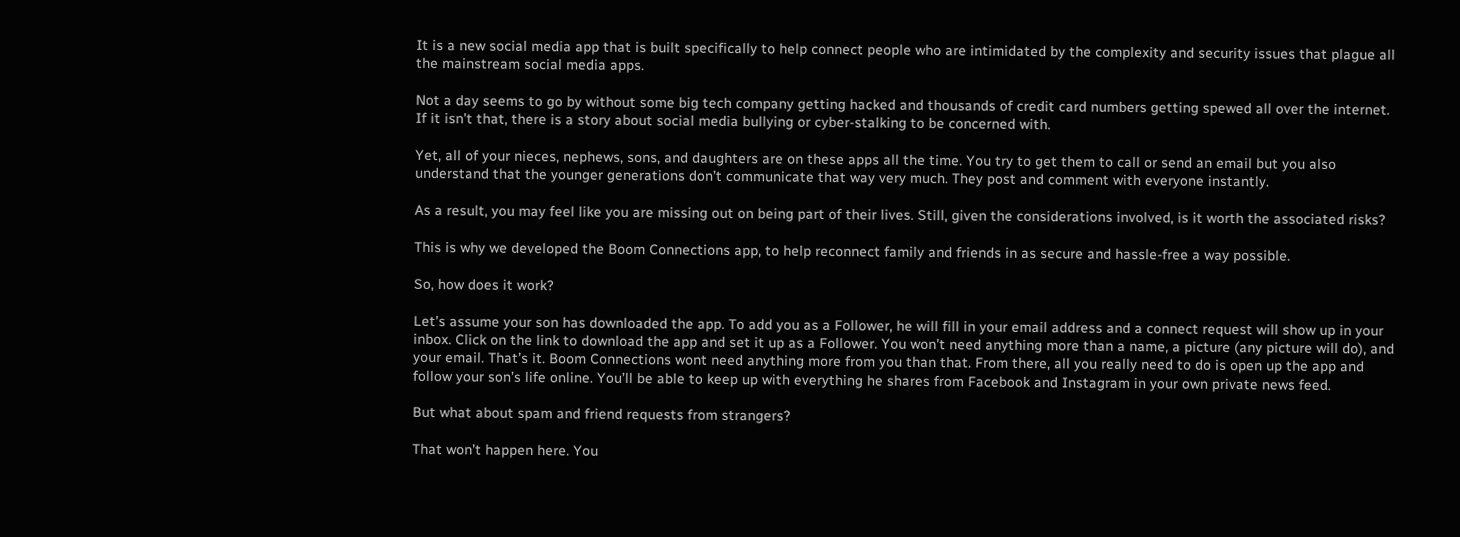It is a new social media app that is built specifically to help connect people who are intimidated by the complexity and security issues that plague all the mainstream social media apps.

Not a day seems to go by without some big tech company getting hacked and thousands of credit card numbers getting spewed all over the internet. If it isn’t that, there is a story about social media bullying or cyber-stalking to be concerned with.

Yet, all of your nieces, nephews, sons, and daughters are on these apps all the time. You try to get them to call or send an email but you also understand that the younger generations don’t communicate that way very much. They post and comment with everyone instantly.

As a result, you may feel like you are missing out on being part of their lives. Still, given the considerations involved, is it worth the associated risks?

This is why we developed the Boom Connections app, to help reconnect family and friends in as secure and hassle-free a way possible.

So, how does it work?

Let’s assume your son has downloaded the app. To add you as a Follower, he will fill in your email address and a connect request will show up in your inbox. Click on the link to download the app and set it up as a Follower. You won’t need anything more than a name, a picture (any picture will do), and your email. That’s it. Boom Connections wont need anything more from you than that. From there, all you really need to do is open up the app and follow your son’s life online. You’ll be able to keep up with everything he shares from Facebook and Instagram in your own private news feed.

But what about spam and friend requests from strangers?

That won’t happen here. You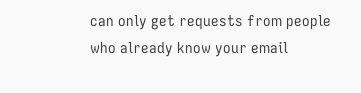can only get requests from people who already know your email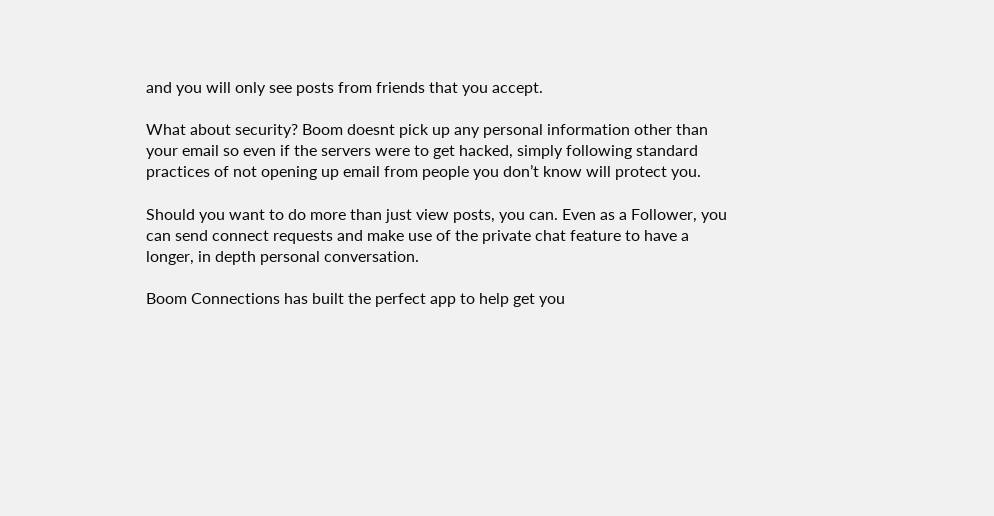and you will only see posts from friends that you accept.

What about security? Boom doesnt pick up any personal information other than your email so even if the servers were to get hacked, simply following standard practices of not opening up email from people you don’t know will protect you.

Should you want to do more than just view posts, you can. Even as a Follower, you can send connect requests and make use of the private chat feature to have a longer, in depth personal conversation.

Boom Connections has built the perfect app to help get you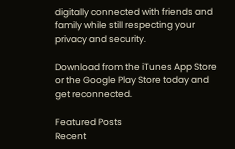digitally connected with friends and family while still respecting your privacy and security.

Download from the iTunes App Store or the Google Play Store today and get reconnected.

Featured Posts
Recent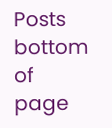Posts
bottom of page